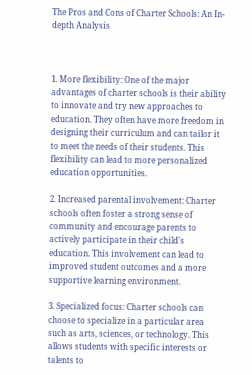The Pros and Cons of Charter Schools: An In-depth Analysis



1. More flexibility: One of the major advantages of charter schools is their ability to innovate and try new approaches to education. They often have more freedom in designing their curriculum and can tailor it to meet the needs of their students. This flexibility can lead to more personalized education opportunities.

2. Increased parental involvement: Charter schools often foster a strong sense of community and encourage parents to actively participate in their child's education. This involvement can lead to improved student outcomes and a more supportive learning environment.

3. Specialized focus: Charter schools can choose to specialize in a particular area such as arts, sciences, or technology. This allows students with specific interests or talents to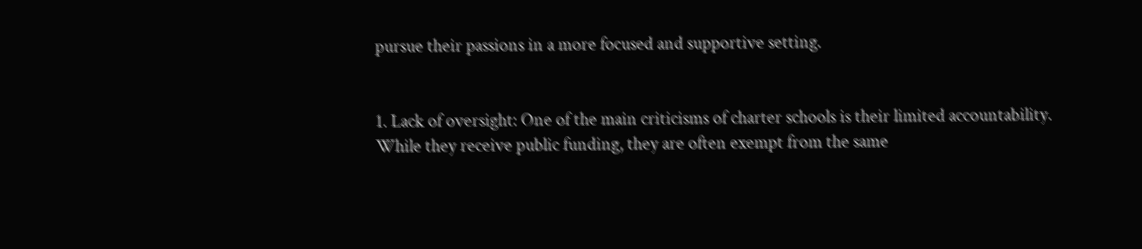pursue their passions in a more focused and supportive setting.


1. Lack of oversight: One of the main criticisms of charter schools is their limited accountability. While they receive public funding, they are often exempt from the same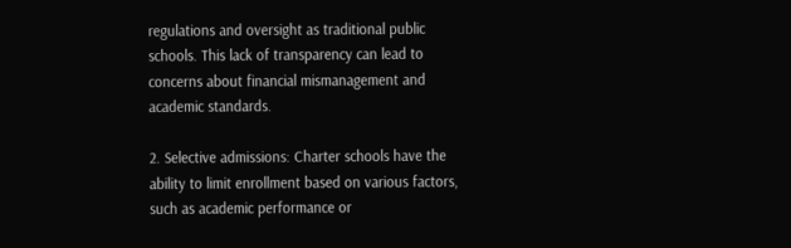regulations and oversight as traditional public schools. This lack of transparency can lead to concerns about financial mismanagement and academic standards.

2. Selective admissions: Charter schools have the ability to limit enrollment based on various factors, such as academic performance or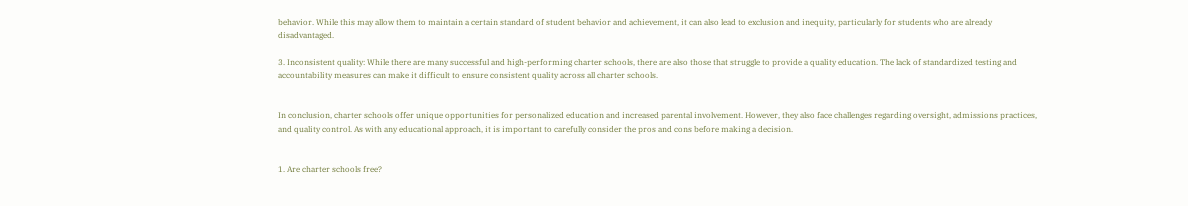behavior. While this may allow them to maintain a certain standard of student behavior and achievement, it can also lead to exclusion and inequity, particularly for students who are already disadvantaged.

3. Inconsistent quality: While there are many successful and high-performing charter schools, there are also those that struggle to provide a quality education. The lack of standardized testing and accountability measures can make it difficult to ensure consistent quality across all charter schools.


In conclusion, charter schools offer unique opportunities for personalized education and increased parental involvement. However, they also face challenges regarding oversight, admissions practices, and quality control. As with any educational approach, it is important to carefully consider the pros and cons before making a decision.


1. Are charter schools free?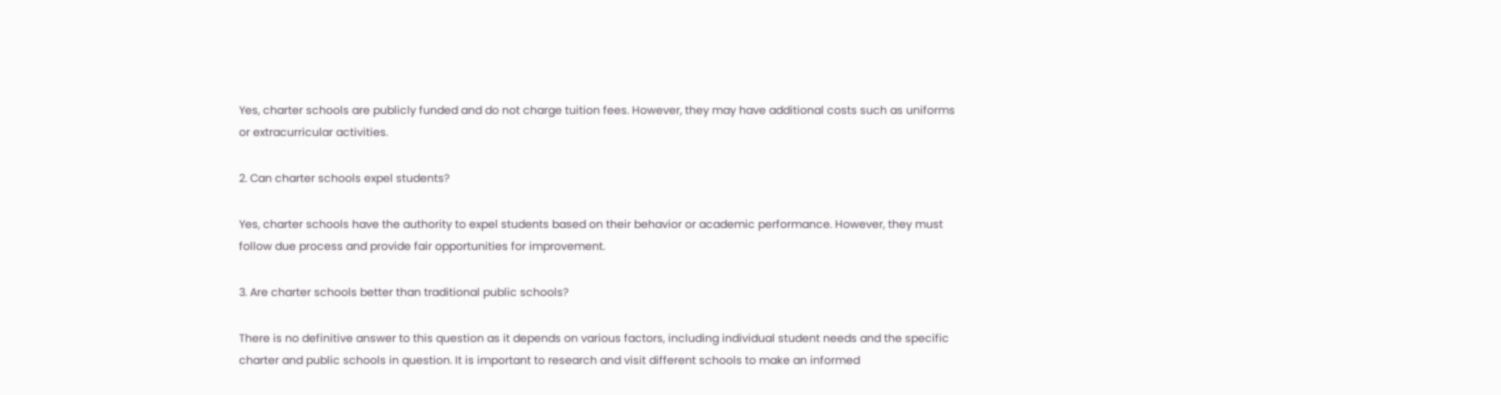Yes, charter schools are publicly funded and do not charge tuition fees. However, they may have additional costs such as uniforms or extracurricular activities.

2. Can charter schools expel students?

Yes, charter schools have the authority to expel students based on their behavior or academic performance. However, they must follow due process and provide fair opportunities for improvement.

3. Are charter schools better than traditional public schools?

There is no definitive answer to this question as it depends on various factors, including individual student needs and the specific charter and public schools in question. It is important to research and visit different schools to make an informed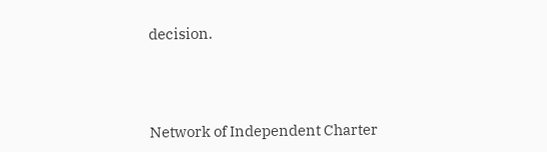decision.



Network of Independent Charter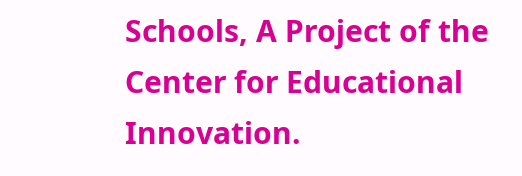Schools, A Project of the Center for Educational Innovation.